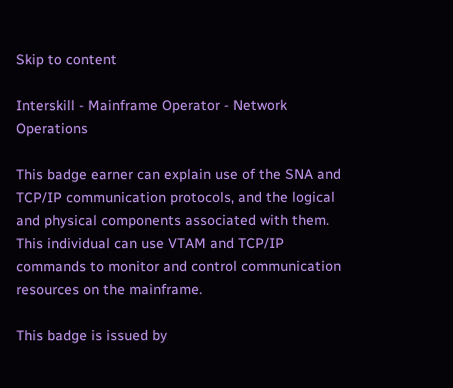Skip to content

Interskill - Mainframe Operator - Network Operations

This badge earner can explain use of the SNA and TCP/IP communication protocols, and the logical and physical components associated with them. This individual can use VTAM and TCP/IP commands to monitor and control communication resources on the mainframe.

This badge is issued by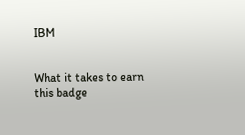IBM


What it takes to earn this badge